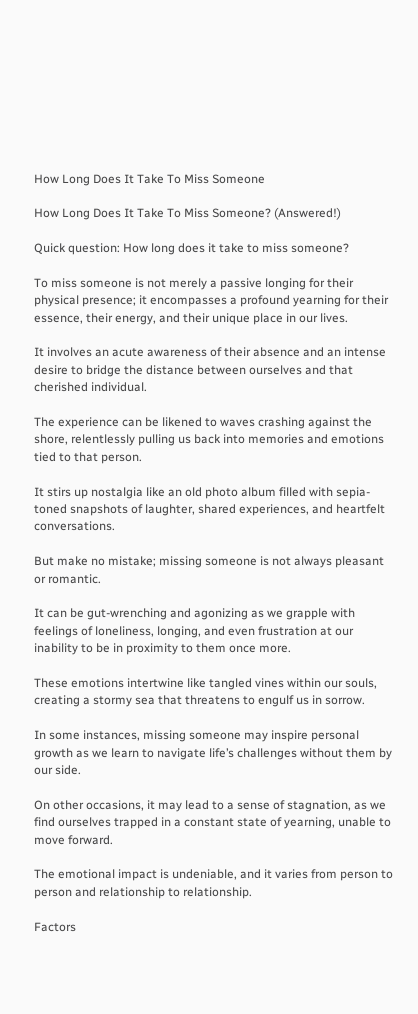How Long Does It Take To Miss Someone

How Long Does It Take To Miss Someone? (Answered!)

Quick question: How long does it take to miss someone?

To miss someone is not merely a passive longing for their physical presence; it encompasses a profound yearning for their essence, their energy, and their unique place in our lives.

It involves an acute awareness of their absence and an intense desire to bridge the distance between ourselves and that cherished individual.

The experience can be likened to waves crashing against the shore, relentlessly pulling us back into memories and emotions tied to that person.

It stirs up nostalgia like an old photo album filled with sepia-toned snapshots of laughter, shared experiences, and heartfelt conversations.

But make no mistake; missing someone is not always pleasant or romantic.

It can be gut-wrenching and agonizing as we grapple with feelings of loneliness, longing, and even frustration at our inability to be in proximity to them once more.

These emotions intertwine like tangled vines within our souls, creating a stormy sea that threatens to engulf us in sorrow.

In some instances, missing someone may inspire personal growth as we learn to navigate life’s challenges without them by our side.

On other occasions, it may lead to a sense of stagnation, as we find ourselves trapped in a constant state of yearning, unable to move forward.

The emotional impact is undeniable, and it varies from person to person and relationship to relationship.

Factors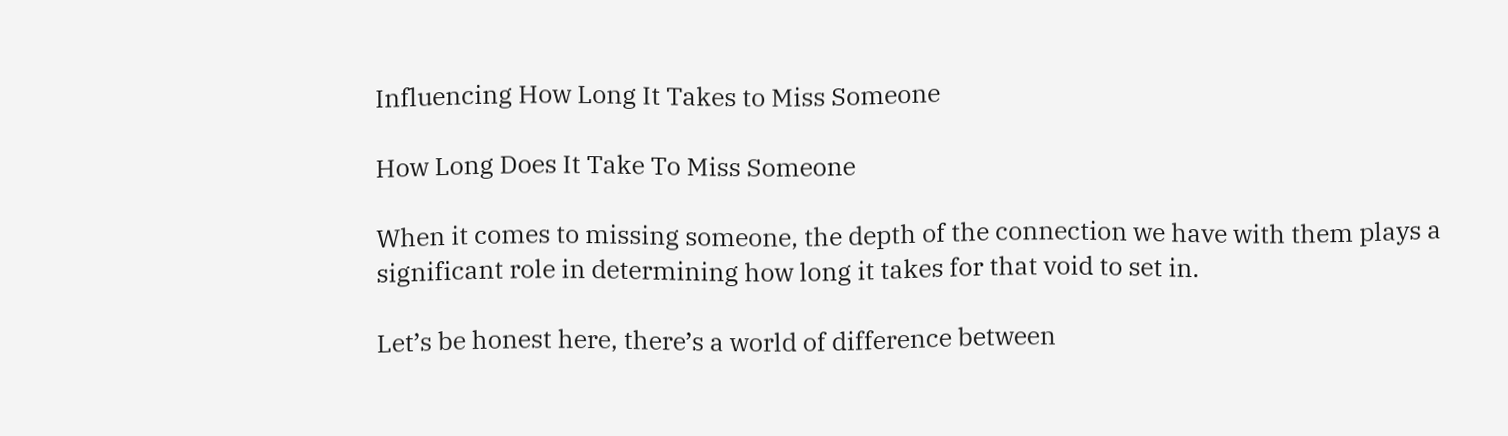Influencing How Long It Takes to Miss Someone

How Long Does It Take To Miss Someone

When it comes to missing someone, the depth of the connection we have with them plays a significant role in determining how long it takes for that void to set in.

Let’s be honest here, there’s a world of difference between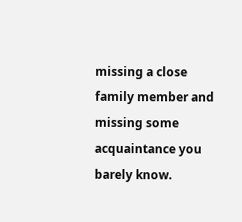missing a close family member and missing some acquaintance you barely know.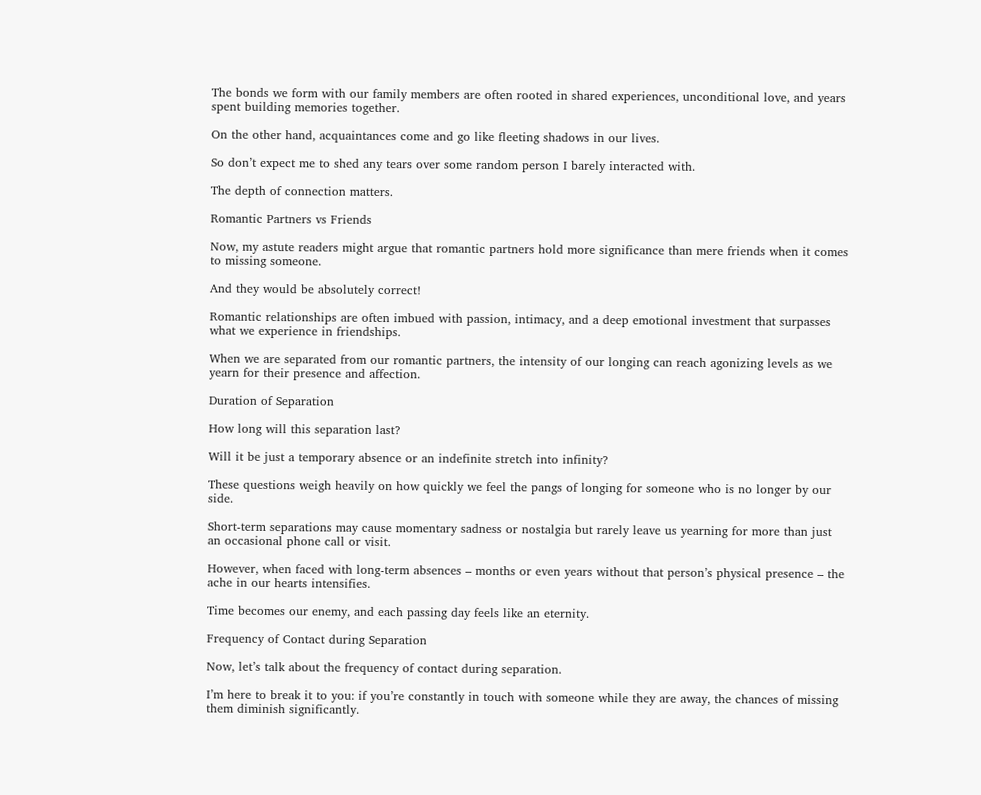The bonds we form with our family members are often rooted in shared experiences, unconditional love, and years spent building memories together.

On the other hand, acquaintances come and go like fleeting shadows in our lives.

So don’t expect me to shed any tears over some random person I barely interacted with.

The depth of connection matters.

Romantic Partners vs Friends

Now, my astute readers might argue that romantic partners hold more significance than mere friends when it comes to missing someone.

And they would be absolutely correct!

Romantic relationships are often imbued with passion, intimacy, and a deep emotional investment that surpasses what we experience in friendships.

When we are separated from our romantic partners, the intensity of our longing can reach agonizing levels as we yearn for their presence and affection.

Duration of Separation

How long will this separation last?

Will it be just a temporary absence or an indefinite stretch into infinity?

These questions weigh heavily on how quickly we feel the pangs of longing for someone who is no longer by our side.

Short-term separations may cause momentary sadness or nostalgia but rarely leave us yearning for more than just an occasional phone call or visit.

However, when faced with long-term absences – months or even years without that person’s physical presence – the ache in our hearts intensifies.

Time becomes our enemy, and each passing day feels like an eternity.

Frequency of Contact during Separation

Now, let’s talk about the frequency of contact during separation.

I’m here to break it to you: if you’re constantly in touch with someone while they are away, the chances of missing them diminish significantly.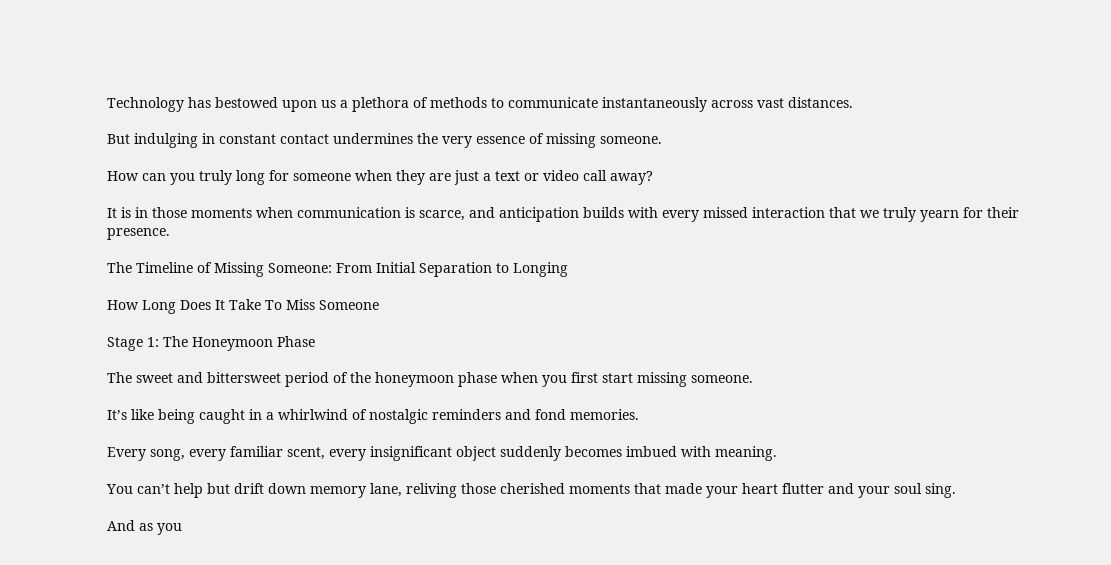Technology has bestowed upon us a plethora of methods to communicate instantaneously across vast distances.

But indulging in constant contact undermines the very essence of missing someone.

How can you truly long for someone when they are just a text or video call away?

It is in those moments when communication is scarce, and anticipation builds with every missed interaction that we truly yearn for their presence.

The Timeline of Missing Someone: From Initial Separation to Longing

How Long Does It Take To Miss Someone

Stage 1: The Honeymoon Phase

The sweet and bittersweet period of the honeymoon phase when you first start missing someone.

It’s like being caught in a whirlwind of nostalgic reminders and fond memories.

Every song, every familiar scent, every insignificant object suddenly becomes imbued with meaning.

You can’t help but drift down memory lane, reliving those cherished moments that made your heart flutter and your soul sing.

And as you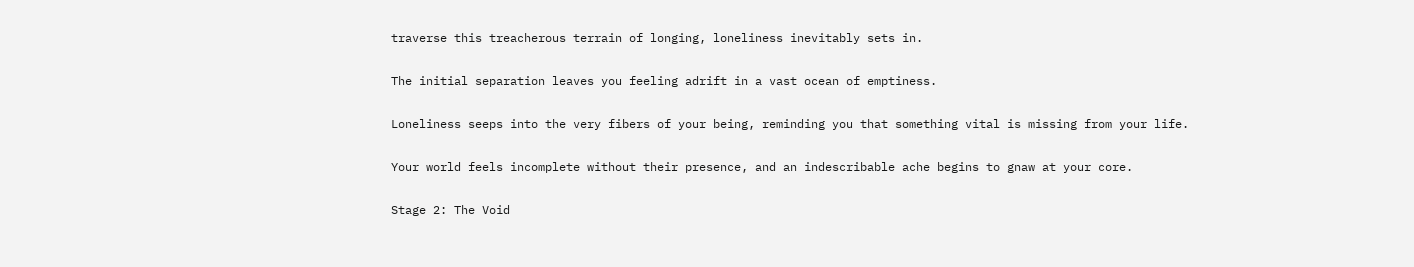traverse this treacherous terrain of longing, loneliness inevitably sets in.

The initial separation leaves you feeling adrift in a vast ocean of emptiness.

Loneliness seeps into the very fibers of your being, reminding you that something vital is missing from your life.

Your world feels incomplete without their presence, and an indescribable ache begins to gnaw at your core.

Stage 2: The Void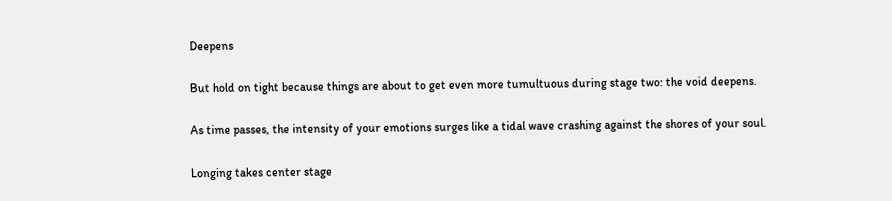Deepens

But hold on tight because things are about to get even more tumultuous during stage two: the void deepens.

As time passes, the intensity of your emotions surges like a tidal wave crashing against the shores of your soul.

Longing takes center stage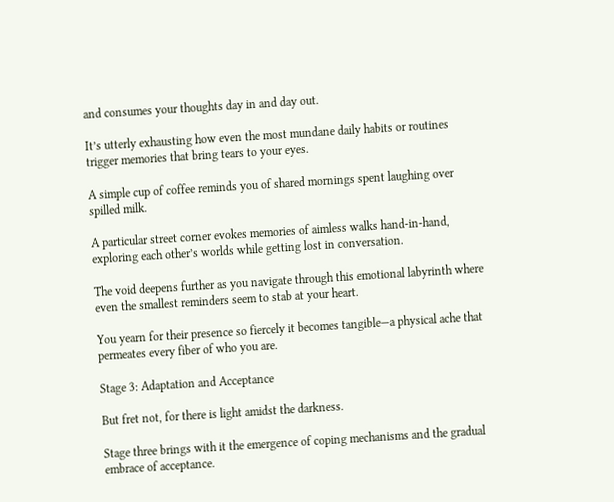and consumes your thoughts day in and day out.

It’s utterly exhausting how even the most mundane daily habits or routines trigger memories that bring tears to your eyes.

A simple cup of coffee reminds you of shared mornings spent laughing over spilled milk.

A particular street corner evokes memories of aimless walks hand-in-hand, exploring each other’s worlds while getting lost in conversation.

The void deepens further as you navigate through this emotional labyrinth where even the smallest reminders seem to stab at your heart.

You yearn for their presence so fiercely it becomes tangible—a physical ache that permeates every fiber of who you are.

Stage 3: Adaptation and Acceptance

But fret not, for there is light amidst the darkness.

Stage three brings with it the emergence of coping mechanisms and the gradual embrace of acceptance.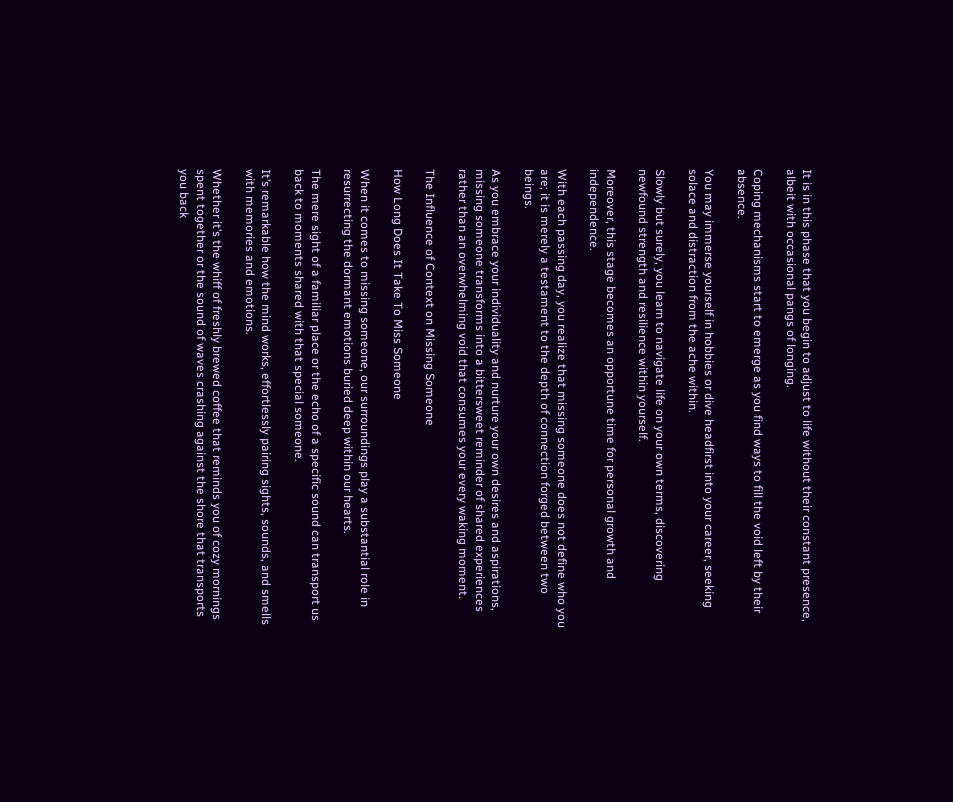It is in this phase that you begin to adjust to life without their constant presence, albeit with occasional pangs of longing.

Coping mechanisms start to emerge as you find ways to fill the void left by their absence.

You may immerse yourself in hobbies or dive headfirst into your career, seeking solace and distraction from the ache within.

Slowly but surely, you learn to navigate life on your own terms, discovering newfound strength and resilience within yourself.

Moreover, this stage becomes an opportune time for personal growth and independence.

With each passing day, you realize that missing someone does not define who you are; it is merely a testament to the depth of connection forged between two beings.

As you embrace your individuality and nurture your own desires and aspirations, missing someone transforms into a bittersweet reminder of shared experiences rather than an overwhelming void that consumes your every waking moment.

The Influence of Context on Missing Someone

How Long Does It Take To Miss Someone

When it comes to missing someone, our surroundings play a substantial role in resurrecting the dormant emotions buried deep within our hearts.

The mere sight of a familiar place or the echo of a specific sound can transport us back to moments shared with that special someone.

It’s remarkable how the mind works, effortlessly pairing sights, sounds, and smells with memories and emotions.

Whether it’s the whiff of freshly brewed coffee that reminds you of cozy mornings spent together or the sound of waves crashing against the shore that transports you back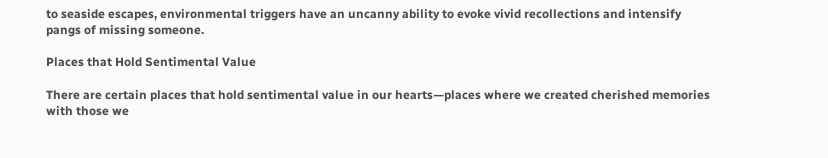to seaside escapes, environmental triggers have an uncanny ability to evoke vivid recollections and intensify pangs of missing someone.

Places that Hold Sentimental Value

There are certain places that hold sentimental value in our hearts—places where we created cherished memories with those we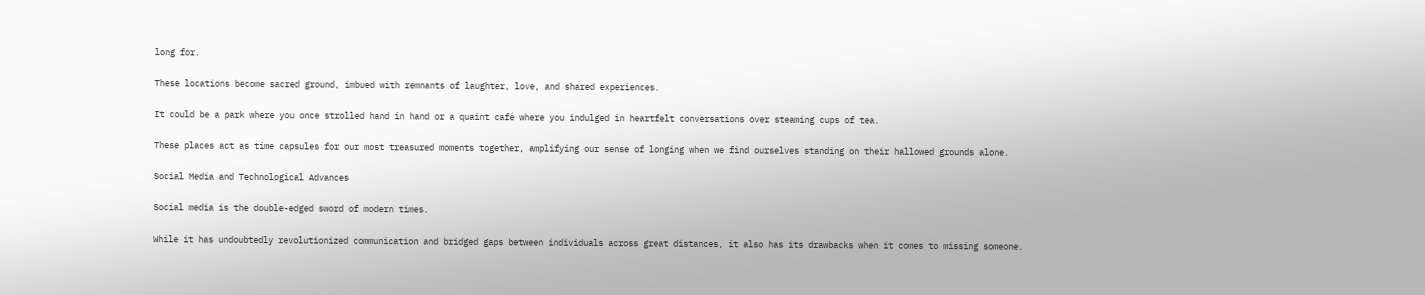long for.

These locations become sacred ground, imbued with remnants of laughter, love, and shared experiences.

It could be a park where you once strolled hand in hand or a quaint café where you indulged in heartfelt conversations over steaming cups of tea.

These places act as time capsules for our most treasured moments together, amplifying our sense of longing when we find ourselves standing on their hallowed grounds alone.

Social Media and Technological Advances

Social media is the double-edged sword of modern times.

While it has undoubtedly revolutionized communication and bridged gaps between individuals across great distances, it also has its drawbacks when it comes to missing someone.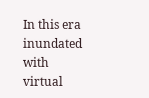In this era inundated with virtual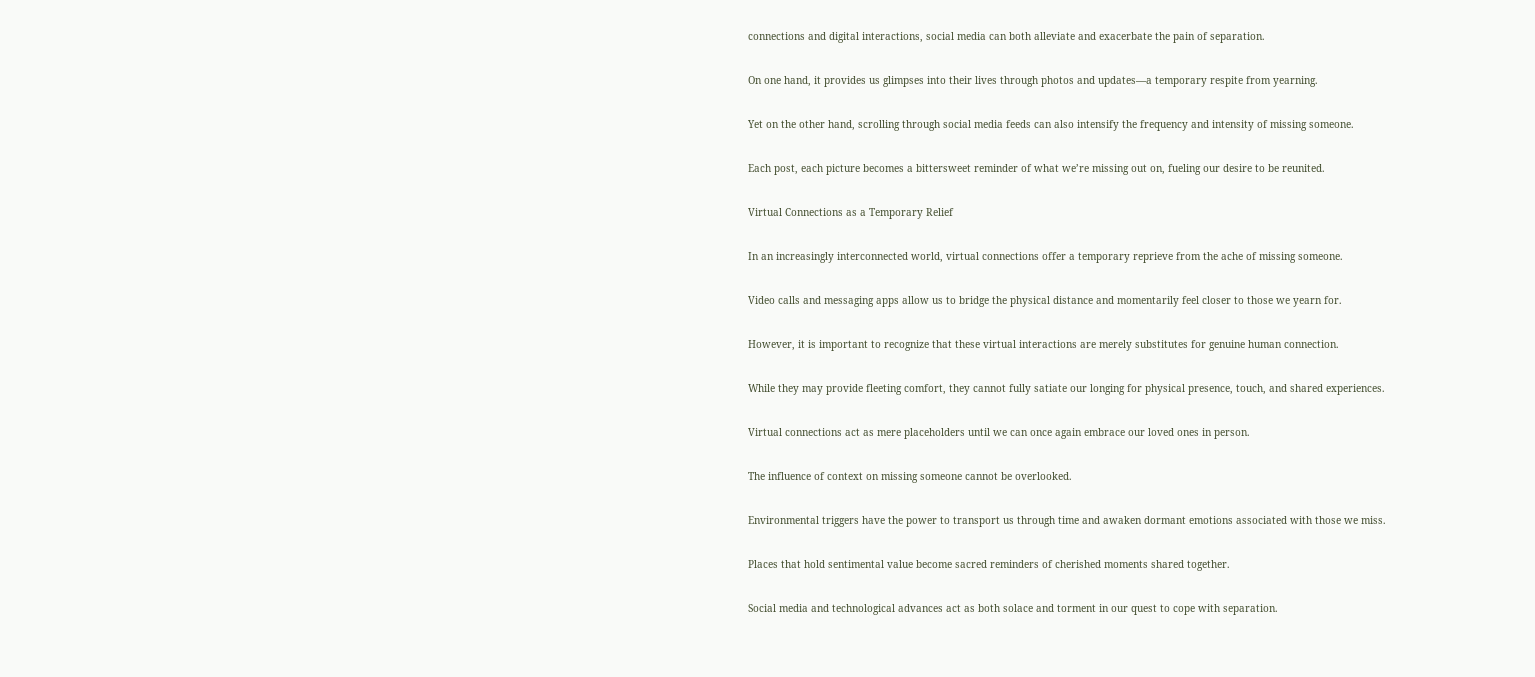connections and digital interactions, social media can both alleviate and exacerbate the pain of separation.

On one hand, it provides us glimpses into their lives through photos and updates—a temporary respite from yearning.

Yet on the other hand, scrolling through social media feeds can also intensify the frequency and intensity of missing someone.

Each post, each picture becomes a bittersweet reminder of what we’re missing out on, fueling our desire to be reunited.

Virtual Connections as a Temporary Relief

In an increasingly interconnected world, virtual connections offer a temporary reprieve from the ache of missing someone.

Video calls and messaging apps allow us to bridge the physical distance and momentarily feel closer to those we yearn for.

However, it is important to recognize that these virtual interactions are merely substitutes for genuine human connection.

While they may provide fleeting comfort, they cannot fully satiate our longing for physical presence, touch, and shared experiences.

Virtual connections act as mere placeholders until we can once again embrace our loved ones in person.

The influence of context on missing someone cannot be overlooked.

Environmental triggers have the power to transport us through time and awaken dormant emotions associated with those we miss.

Places that hold sentimental value become sacred reminders of cherished moments shared together.

Social media and technological advances act as both solace and torment in our quest to cope with separation.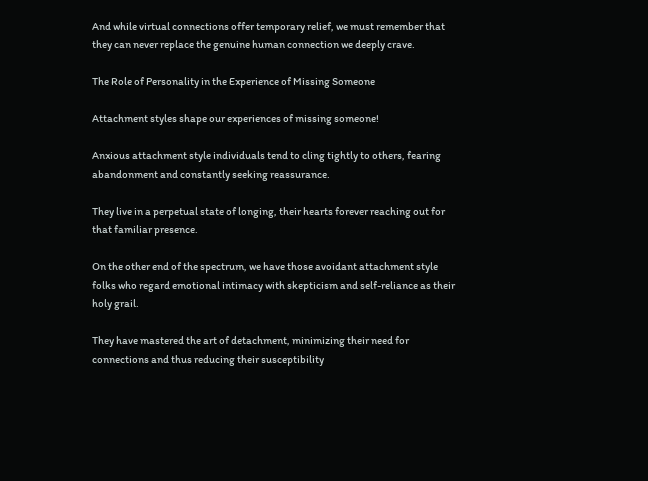And while virtual connections offer temporary relief, we must remember that they can never replace the genuine human connection we deeply crave.

The Role of Personality in the Experience of Missing Someone

Attachment styles shape our experiences of missing someone!

Anxious attachment style individuals tend to cling tightly to others, fearing abandonment and constantly seeking reassurance.

They live in a perpetual state of longing, their hearts forever reaching out for that familiar presence.

On the other end of the spectrum, we have those avoidant attachment style folks who regard emotional intimacy with skepticism and self-reliance as their holy grail.

They have mastered the art of detachment, minimizing their need for connections and thus reducing their susceptibility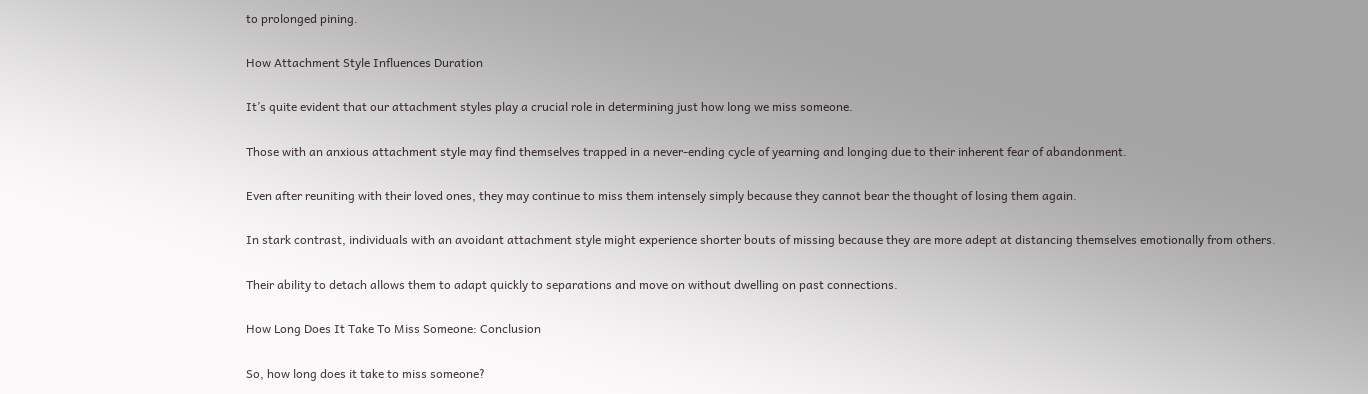to prolonged pining.

How Attachment Style Influences Duration

It’s quite evident that our attachment styles play a crucial role in determining just how long we miss someone.

Those with an anxious attachment style may find themselves trapped in a never-ending cycle of yearning and longing due to their inherent fear of abandonment.

Even after reuniting with their loved ones, they may continue to miss them intensely simply because they cannot bear the thought of losing them again.

In stark contrast, individuals with an avoidant attachment style might experience shorter bouts of missing because they are more adept at distancing themselves emotionally from others.

Their ability to detach allows them to adapt quickly to separations and move on without dwelling on past connections.

How Long Does It Take To Miss Someone: Conclusion

So, how long does it take to miss someone?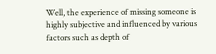Well, the experience of missing someone is highly subjective and influenced by various factors such as depth of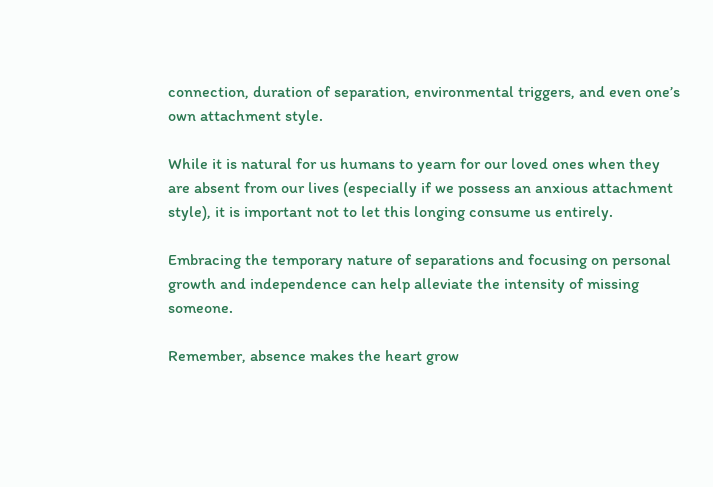connection, duration of separation, environmental triggers, and even one’s own attachment style.

While it is natural for us humans to yearn for our loved ones when they are absent from our lives (especially if we possess an anxious attachment style), it is important not to let this longing consume us entirely.

Embracing the temporary nature of separations and focusing on personal growth and independence can help alleviate the intensity of missing someone.

Remember, absence makes the heart grow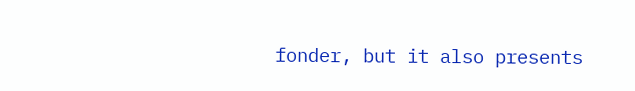fonder, but it also presents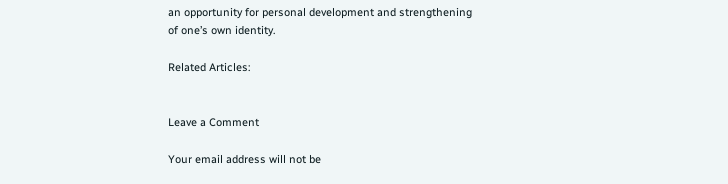an opportunity for personal development and strengthening of one’s own identity.

Related Articles:


Leave a Comment

Your email address will not be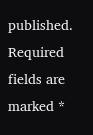published. Required fields are marked *